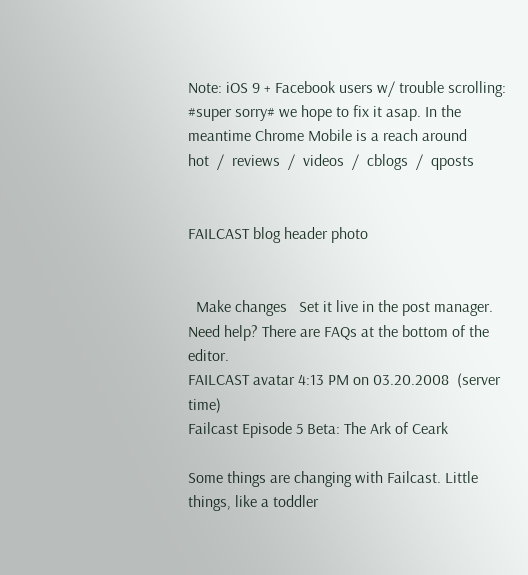Note: iOS 9 + Facebook users w/ trouble scrolling: #super sorry# we hope to fix it asap. In the meantime Chrome Mobile is a reach around
hot  /  reviews  /  videos  /  cblogs  /  qposts


FAILCAST blog header photo


  Make changes   Set it live in the post manager. Need help? There are FAQs at the bottom of the editor.
FAILCAST avatar 4:13 PM on 03.20.2008  (server time)
Failcast Episode 5 Beta: The Ark of Ceark

Some things are changing with Failcast. Little things, like a toddler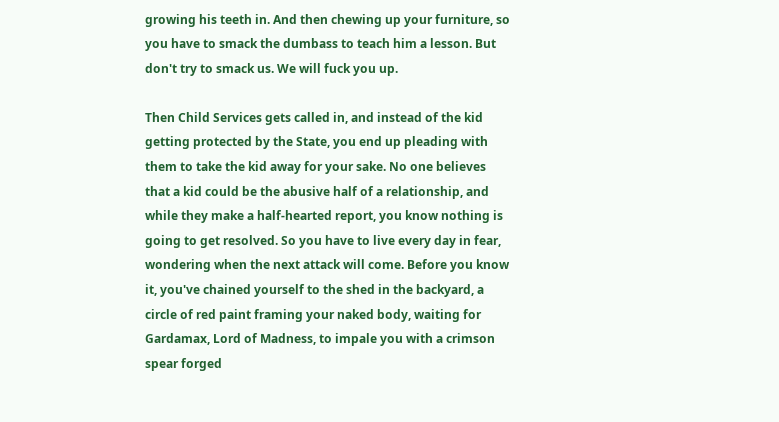growing his teeth in. And then chewing up your furniture, so you have to smack the dumbass to teach him a lesson. But don't try to smack us. We will fuck you up.

Then Child Services gets called in, and instead of the kid getting protected by the State, you end up pleading with them to take the kid away for your sake. No one believes that a kid could be the abusive half of a relationship, and while they make a half-hearted report, you know nothing is going to get resolved. So you have to live every day in fear, wondering when the next attack will come. Before you know it, you've chained yourself to the shed in the backyard, a circle of red paint framing your naked body, waiting for Gardamax, Lord of Madness, to impale you with a crimson spear forged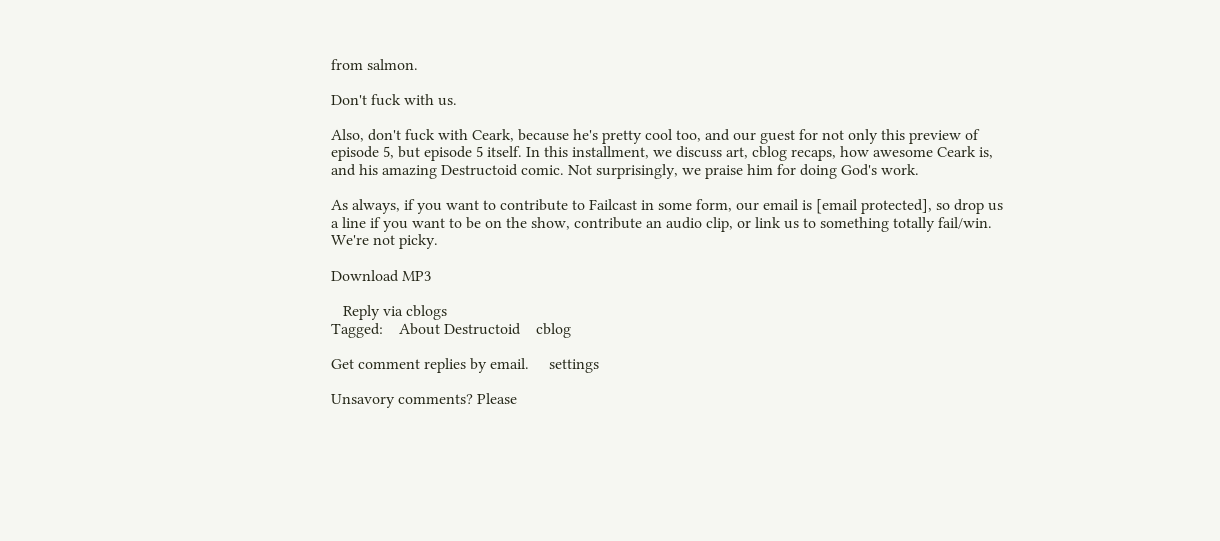from salmon.

Don't fuck with us.

Also, don't fuck with Ceark, because he's pretty cool too, and our guest for not only this preview of episode 5, but episode 5 itself. In this installment, we discuss art, cblog recaps, how awesome Ceark is, and his amazing Destructoid comic. Not surprisingly, we praise him for doing God's work.

As always, if you want to contribute to Failcast in some form, our email is [email protected], so drop us a line if you want to be on the show, contribute an audio clip, or link us to something totally fail/win. We're not picky.

Download MP3

   Reply via cblogs
Tagged:    About Destructoid    cblog

Get comment replies by email.     settings

Unsavory comments? Please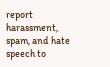report harassment, spam, and hate speech to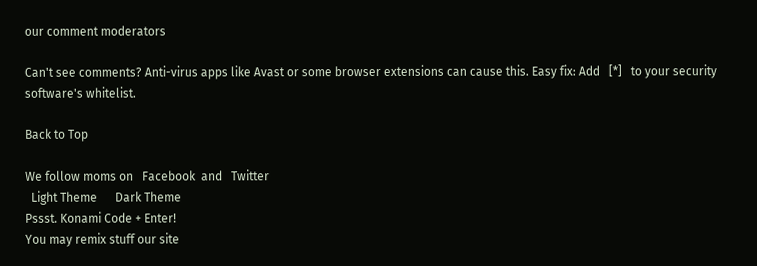our comment moderators

Can't see comments? Anti-virus apps like Avast or some browser extensions can cause this. Easy fix: Add   [*]   to your security software's whitelist.

Back to Top

We follow moms on   Facebook  and   Twitter
  Light Theme      Dark Theme
Pssst. Konami Code + Enter!
You may remix stuff our site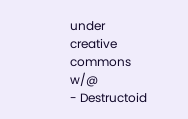under creative commons w/@
- Destructoid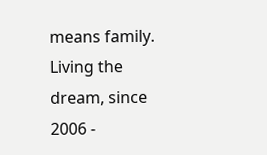means family. Living the dream, since 2006 -